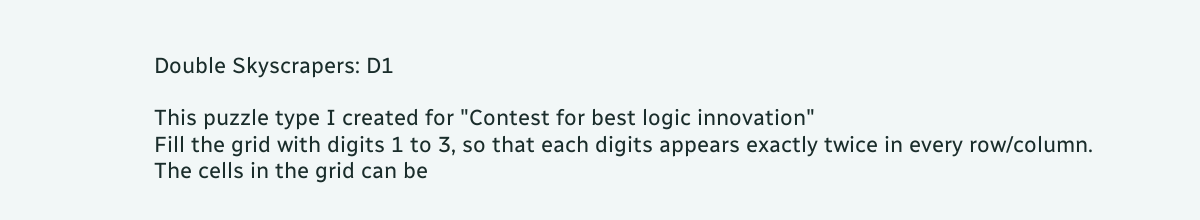Double Skyscrapers: D1

This puzzle type I created for "Contest for best logic innovation"
Fill the grid with digits 1 to 3, so that each digits appears exactly twice in every row/column.
The cells in the grid can be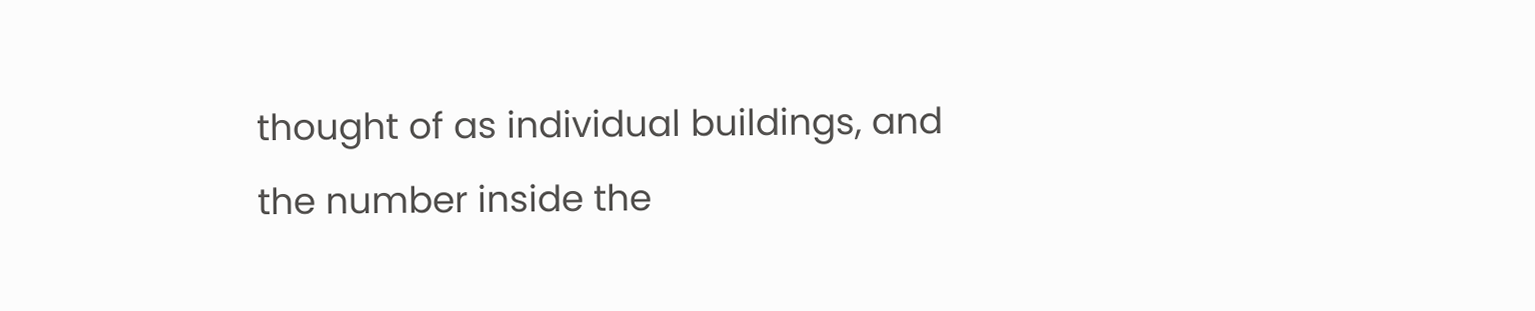thought of as individual buildings, and the number inside the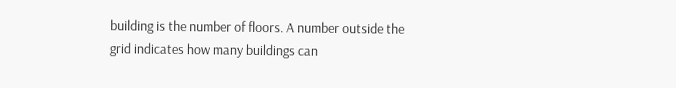building is the number of floors. A number outside the grid indicates how many buildings can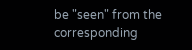be "seen" from the corresponding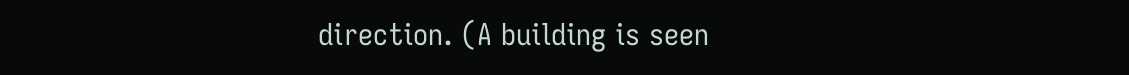direction. (A building is seen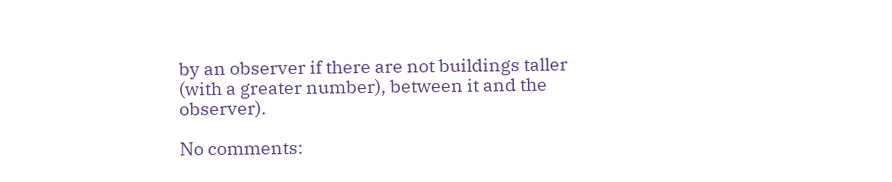by an observer if there are not buildings taller (with a greater number), between it and the observer).

No comments: